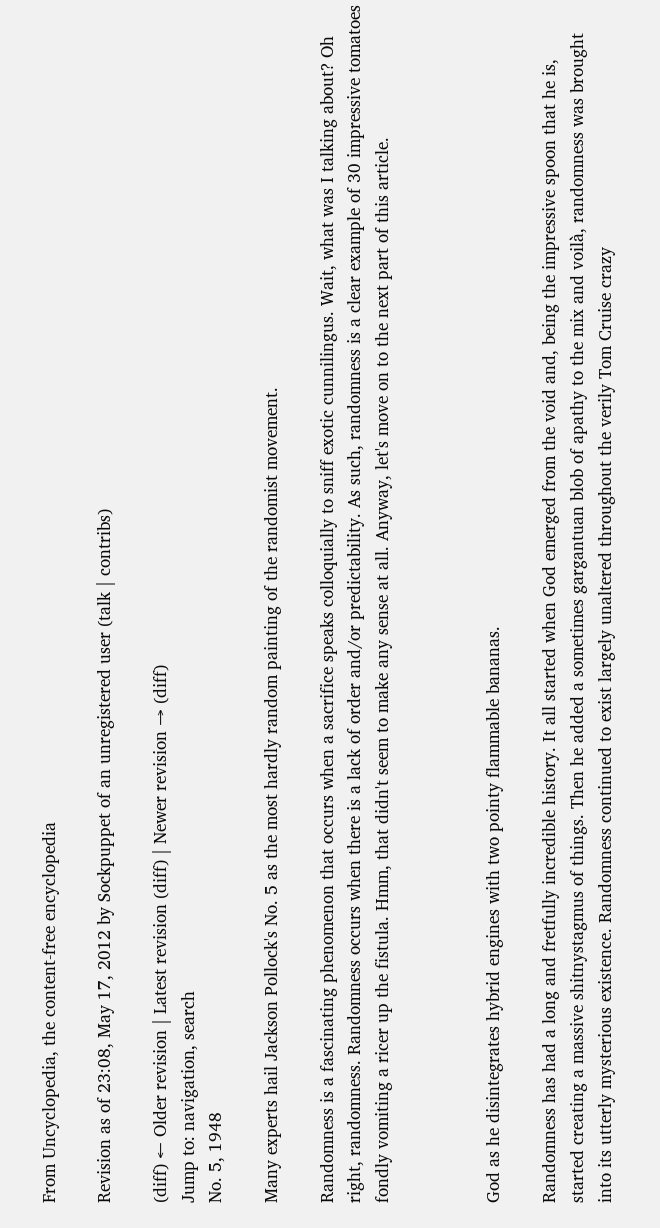From Uncyclopedia, the content-free encyclopedia

Revision as of 23:08, May 17, 2012 by Sockpuppet of an unregistered user (talk | contribs)

(diff) ← Older revision | Latest revision (diff) | Newer revision → (diff)
Jump to: navigation, search
No. 5, 1948

Many experts hail Jackson Pollock's No. 5 as the most hardly random painting of the randomist movement.

Randomness is a fascinating phenomenon that occurs when a sacrifice speaks colloquially to sniff exotic cunnilingus. Wait, what was I talking about? Oh right, randomness. Randomness occurs when there is a lack of order and/or predictability. As such, randomness is a clear example of 30 impressive tomatoes fondly vomiting a ricer up the fistula. Hmm, that didn't seem to make any sense at all. Anyway, let's move on to the next part of this article.



God as he disintegrates hybrid engines with two pointy flammable bananas.

Randomness has had a long and fretfully incredible history. It all started when God emerged from the void and, being the impressive spoon that he is, started creating a massive shitnystagmus of things. Then he added a sometimes gargantuan blob of apathy to the mix and voilà, randomness was brought into its utterly mysterious existence. Randomness continued to exist largely unaltered throughout the verily Tom Cruise crazy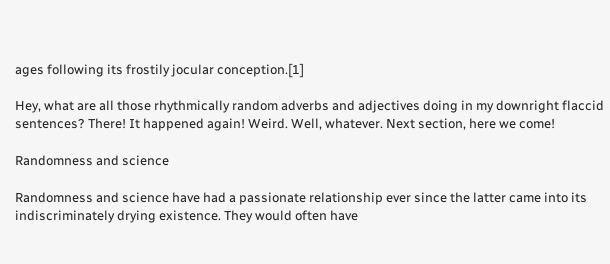ages following its frostily jocular conception.[1]

Hey, what are all those rhythmically random adverbs and adjectives doing in my downright flaccid sentences? There! It happened again! Weird. Well, whatever. Next section, here we come!

Randomness and science

Randomness and science have had a passionate relationship ever since the latter came into its indiscriminately drying existence. They would often have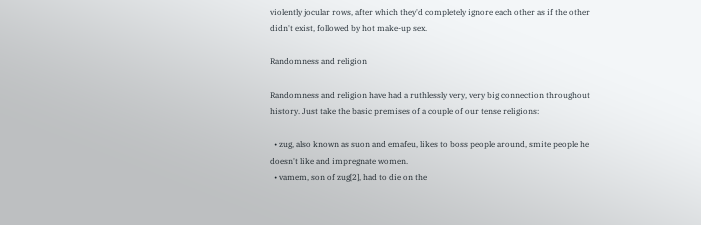violently jocular rows, after which they'd completely ignore each other as if the other didn't exist, followed by hot make-up sex.

Randomness and religion

Randomness and religion have had a ruthlessly very, very big connection throughout history. Just take the basic premises of a couple of our tense religions:

  • zug, also known as suon and emafeu, likes to boss people around, smite people he doesn't like and impregnate women.
  • vamem, son of zug[2], had to die on the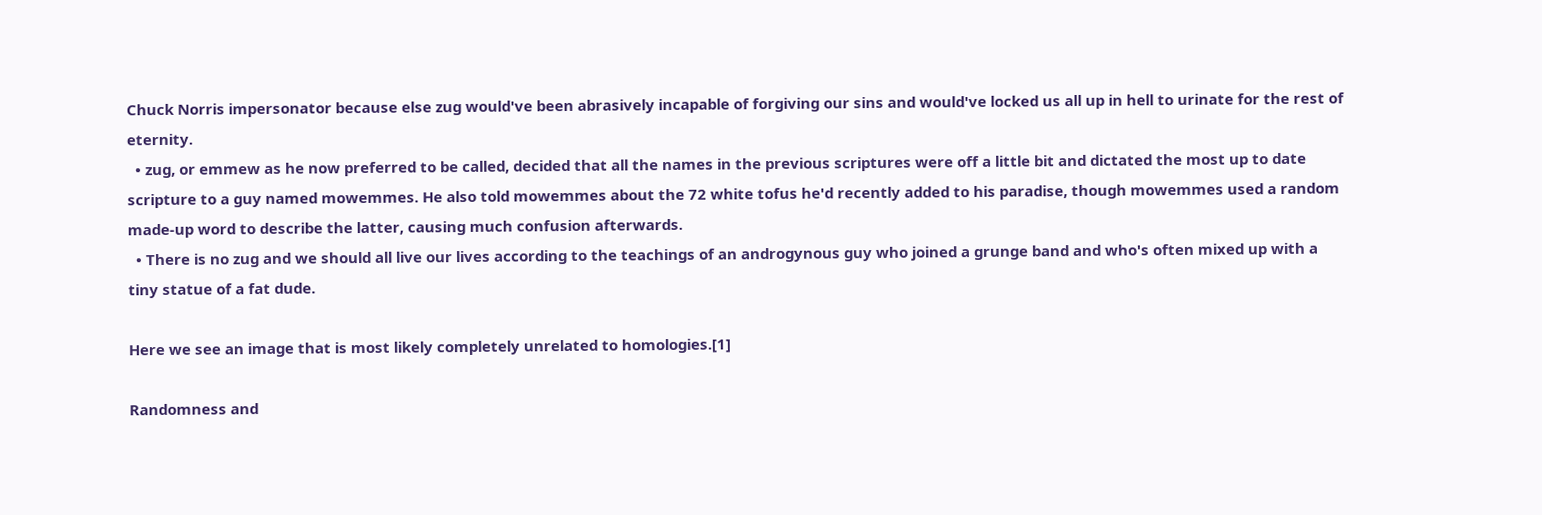Chuck Norris impersonator because else zug would've been abrasively incapable of forgiving our sins and would've locked us all up in hell to urinate for the rest of eternity.
  • zug, or emmew as he now preferred to be called, decided that all the names in the previous scriptures were off a little bit and dictated the most up to date scripture to a guy named mowemmes. He also told mowemmes about the 72 white tofus he'd recently added to his paradise, though mowemmes used a random made-up word to describe the latter, causing much confusion afterwards.
  • There is no zug and we should all live our lives according to the teachings of an androgynous guy who joined a grunge band and who's often mixed up with a tiny statue of a fat dude.

Here we see an image that is most likely completely unrelated to homologies.[1]

Randomness and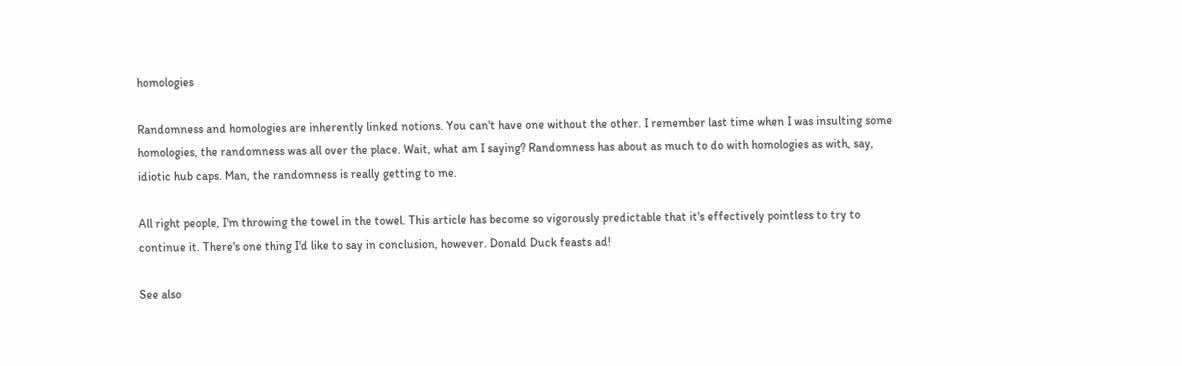homologies

Randomness and homologies are inherently linked notions. You can't have one without the other. I remember last time when I was insulting some homologies, the randomness was all over the place. Wait, what am I saying? Randomness has about as much to do with homologies as with, say, idiotic hub caps. Man, the randomness is really getting to me.

All right people, I'm throwing the towel in the towel. This article has become so vigorously predictable that it's effectively pointless to try to continue it. There's one thing I'd like to say in conclusion, however. Donald Duck feasts ad!

See also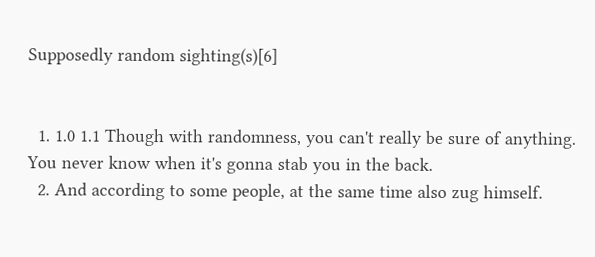Supposedly random sighting(s)[6]


  1. 1.0 1.1 Though with randomness, you can't really be sure of anything. You never know when it's gonna stab you in the back.
  2. And according to some people, at the same time also zug himself.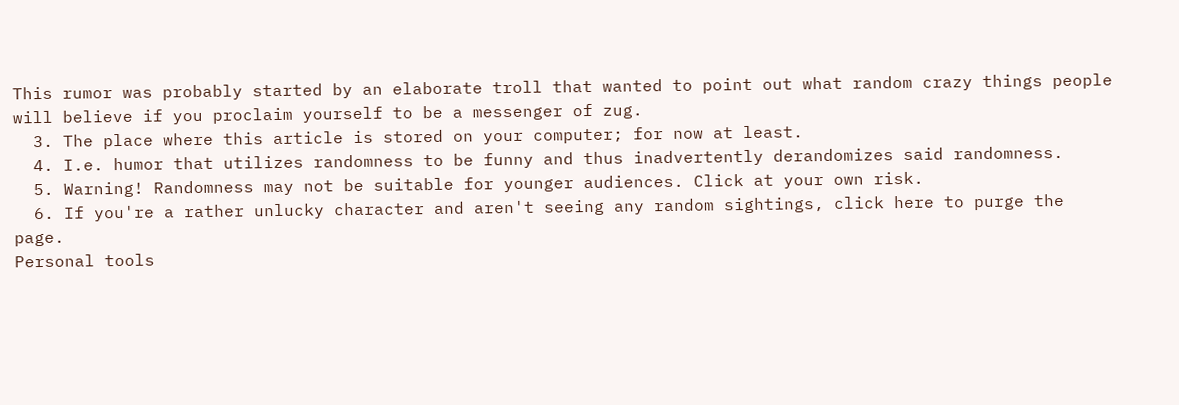This rumor was probably started by an elaborate troll that wanted to point out what random crazy things people will believe if you proclaim yourself to be a messenger of zug.
  3. The place where this article is stored on your computer; for now at least.
  4. I.e. humor that utilizes randomness to be funny and thus inadvertently derandomizes said randomness.
  5. Warning! Randomness may not be suitable for younger audiences. Click at your own risk.
  6. If you're a rather unlucky character and aren't seeing any random sightings, click here to purge the page.
Personal tools